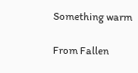Something warm

From Fallen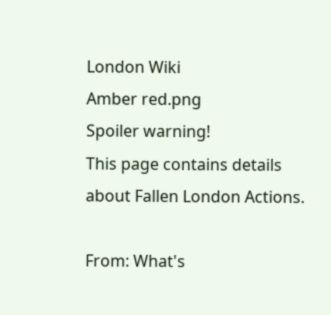London Wiki
Amber red.png
Spoiler warning!
This page contains details about Fallen London Actions.

From: What's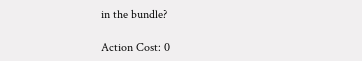in the bundle?

Action Cost: 0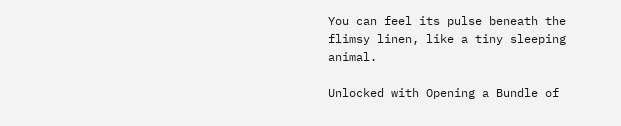You can feel its pulse beneath the flimsy linen, like a tiny sleeping animal.

Unlocked with Opening a Bundle of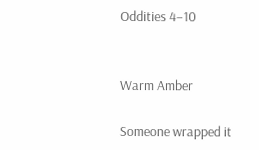Oddities 4–10


Warm Amber

Someone wrapped it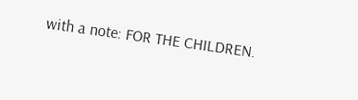with a note: FOR THE CHILDREN.